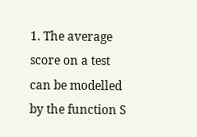1. The average score on a test can be modelled by the function S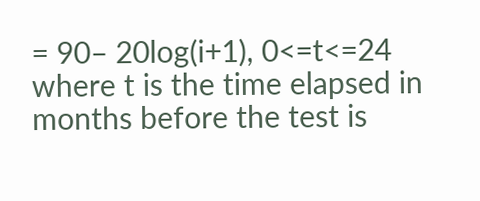= 90– 20log(i+1), 0<=t<=24 where t is the time elapsed in months before the test is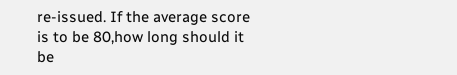re-issued. If the average score is to be 80,how long should it be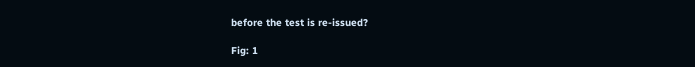before the test is re-issued?

Fig: 1